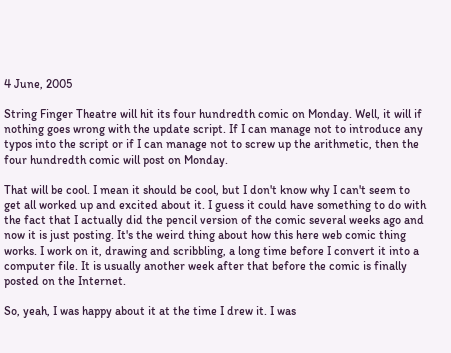4 June, 2005

String Finger Theatre will hit its four hundredth comic on Monday. Well, it will if nothing goes wrong with the update script. If I can manage not to introduce any typos into the script or if I can manage not to screw up the arithmetic, then the four hundredth comic will post on Monday.

That will be cool. I mean it should be cool, but I don't know why I can't seem to get all worked up and excited about it. I guess it could have something to do with the fact that I actually did the pencil version of the comic several weeks ago and now it is just posting. It's the weird thing about how this here web comic thing works. I work on it, drawing and scribbling, a long time before I convert it into a computer file. It is usually another week after that before the comic is finally posted on the Internet.

So, yeah, I was happy about it at the time I drew it. I was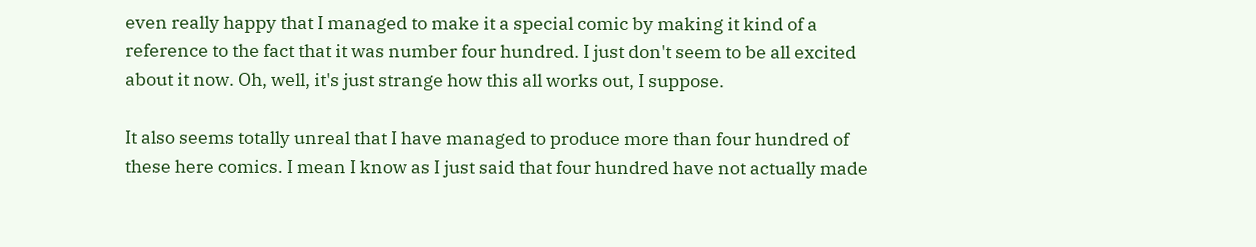even really happy that I managed to make it a special comic by making it kind of a reference to the fact that it was number four hundred. I just don't seem to be all excited about it now. Oh, well, it's just strange how this all works out, I suppose.

It also seems totally unreal that I have managed to produce more than four hundred of these here comics. I mean I know as I just said that four hundred have not actually made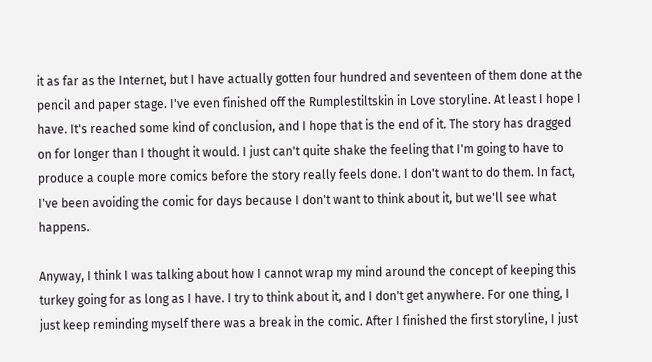it as far as the Internet, but I have actually gotten four hundred and seventeen of them done at the pencil and paper stage. I've even finished off the Rumplestiltskin in Love storyline. At least I hope I have. It's reached some kind of conclusion, and I hope that is the end of it. The story has dragged on for longer than I thought it would. I just can't quite shake the feeling that I'm going to have to produce a couple more comics before the story really feels done. I don't want to do them. In fact, I've been avoiding the comic for days because I don't want to think about it, but we'll see what happens.

Anyway, I think I was talking about how I cannot wrap my mind around the concept of keeping this turkey going for as long as I have. I try to think about it, and I don't get anywhere. For one thing, I just keep reminding myself there was a break in the comic. After I finished the first storyline, I just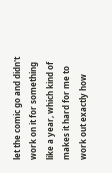let the comic go and didn't work on it for something like a year, which kind of makes it hard for me to work out exactly how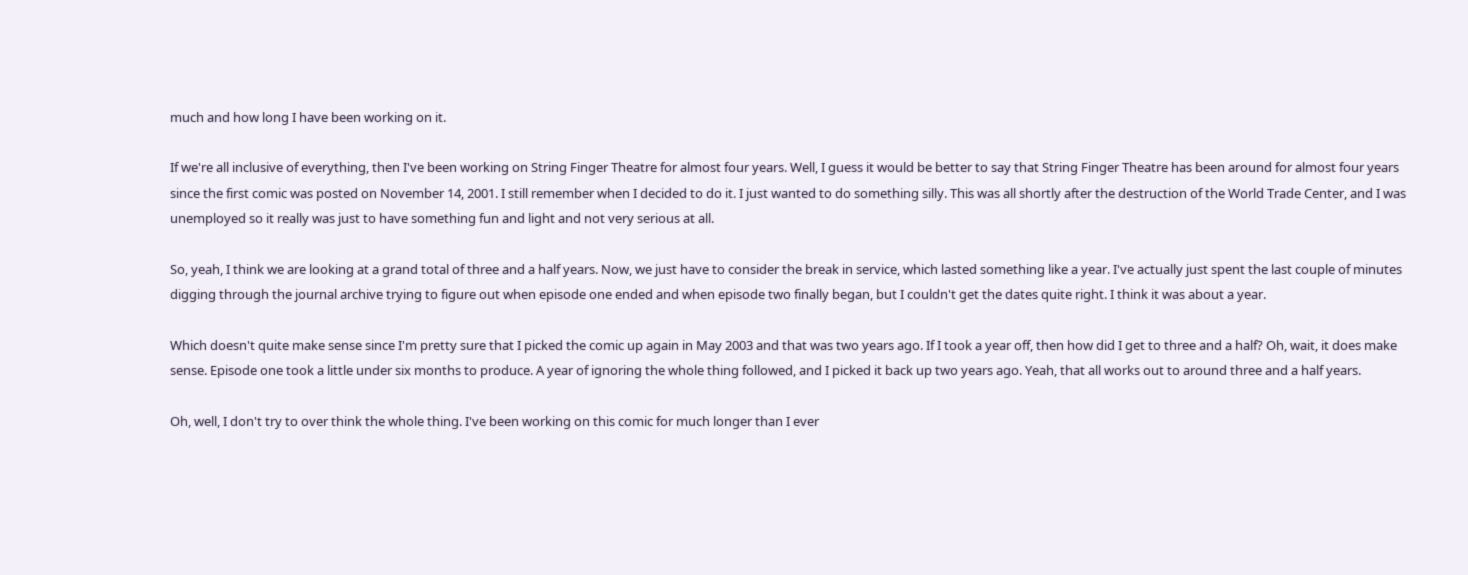much and how long I have been working on it.

If we're all inclusive of everything, then I've been working on String Finger Theatre for almost four years. Well, I guess it would be better to say that String Finger Theatre has been around for almost four years since the first comic was posted on November 14, 2001. I still remember when I decided to do it. I just wanted to do something silly. This was all shortly after the destruction of the World Trade Center, and I was unemployed so it really was just to have something fun and light and not very serious at all.

So, yeah, I think we are looking at a grand total of three and a half years. Now, we just have to consider the break in service, which lasted something like a year. I've actually just spent the last couple of minutes digging through the journal archive trying to figure out when episode one ended and when episode two finally began, but I couldn't get the dates quite right. I think it was about a year.

Which doesn't quite make sense since I'm pretty sure that I picked the comic up again in May 2003 and that was two years ago. If I took a year off, then how did I get to three and a half? Oh, wait, it does make sense. Episode one took a little under six months to produce. A year of ignoring the whole thing followed, and I picked it back up two years ago. Yeah, that all works out to around three and a half years.

Oh, well, I don't try to over think the whole thing. I've been working on this comic for much longer than I ever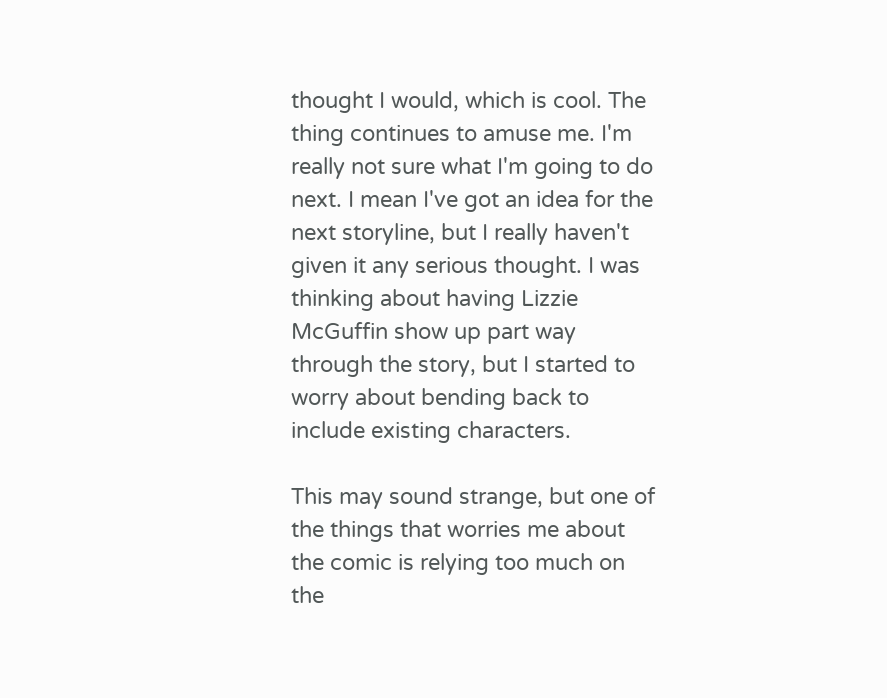thought I would, which is cool. The thing continues to amuse me. I'm really not sure what I'm going to do next. I mean I've got an idea for the next storyline, but I really haven't given it any serious thought. I was thinking about having Lizzie McGuffin show up part way through the story, but I started to worry about bending back to include existing characters.

This may sound strange, but one of the things that worries me about the comic is relying too much on the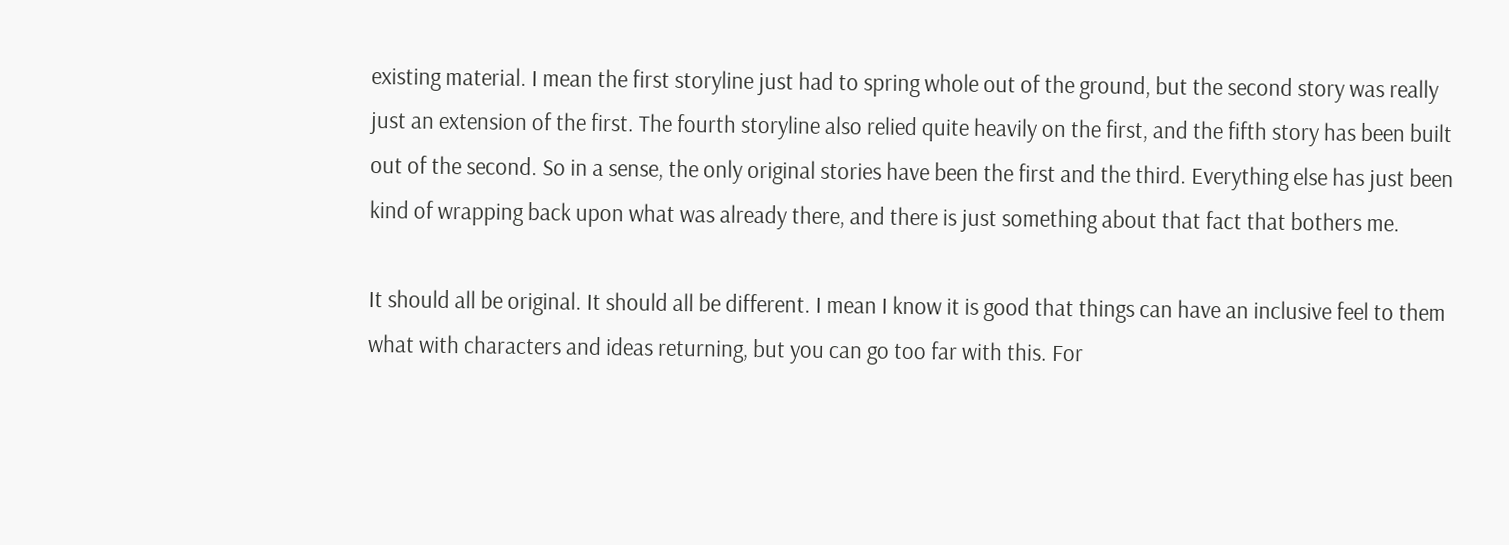existing material. I mean the first storyline just had to spring whole out of the ground, but the second story was really just an extension of the first. The fourth storyline also relied quite heavily on the first, and the fifth story has been built out of the second. So in a sense, the only original stories have been the first and the third. Everything else has just been kind of wrapping back upon what was already there, and there is just something about that fact that bothers me.

It should all be original. It should all be different. I mean I know it is good that things can have an inclusive feel to them what with characters and ideas returning, but you can go too far with this. For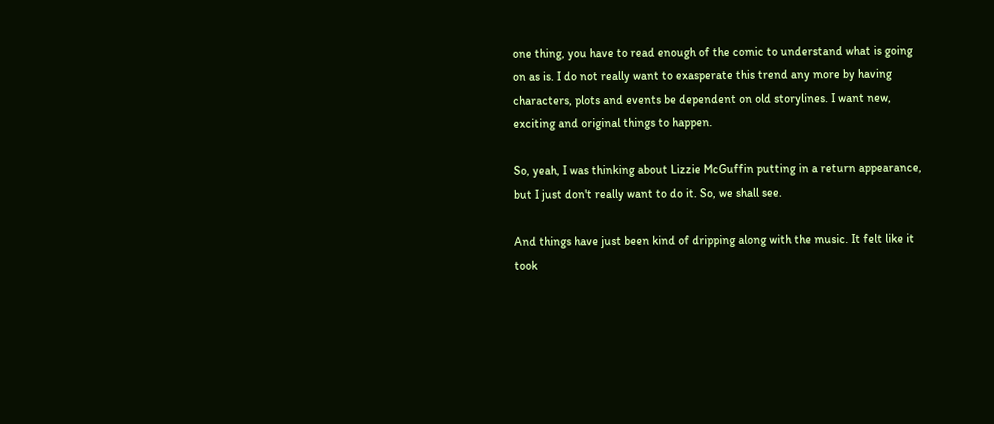one thing, you have to read enough of the comic to understand what is going on as is. I do not really want to exasperate this trend any more by having characters, plots and events be dependent on old storylines. I want new, exciting and original things to happen.

So, yeah, I was thinking about Lizzie McGuffin putting in a return appearance, but I just don't really want to do it. So, we shall see.

And things have just been kind of dripping along with the music. It felt like it took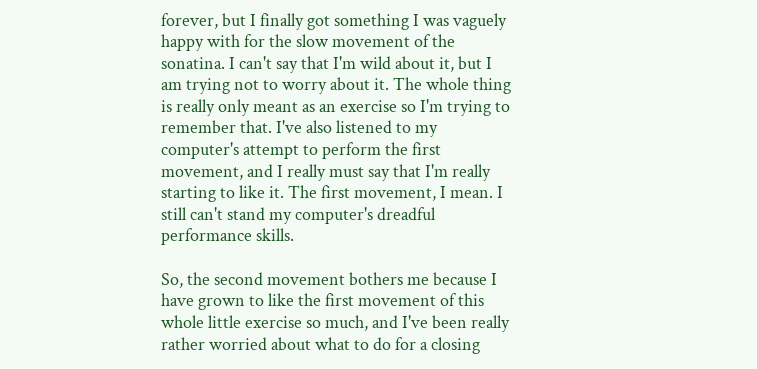forever, but I finally got something I was vaguely happy with for the slow movement of the sonatina. I can't say that I'm wild about it, but I am trying not to worry about it. The whole thing is really only meant as an exercise so I'm trying to remember that. I've also listened to my computer's attempt to perform the first movement, and I really must say that I'm really starting to like it. The first movement, I mean. I still can't stand my computer's dreadful performance skills.

So, the second movement bothers me because I have grown to like the first movement of this whole little exercise so much, and I've been really rather worried about what to do for a closing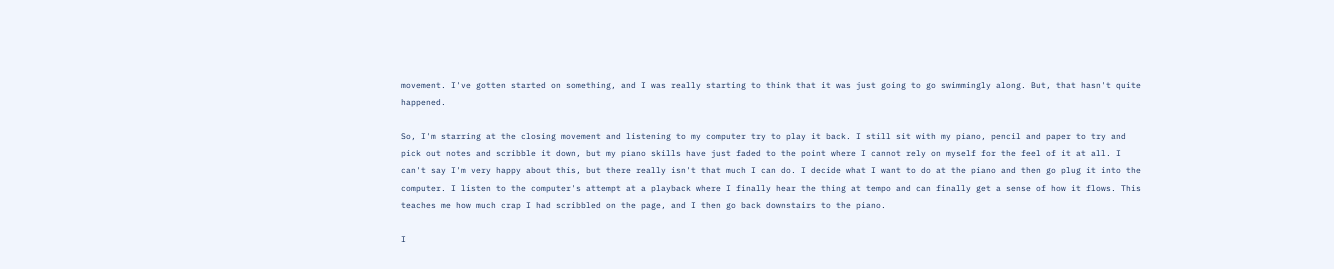movement. I've gotten started on something, and I was really starting to think that it was just going to go swimmingly along. But, that hasn't quite happened.

So, I'm starring at the closing movement and listening to my computer try to play it back. I still sit with my piano, pencil and paper to try and pick out notes and scribble it down, but my piano skills have just faded to the point where I cannot rely on myself for the feel of it at all. I can't say I'm very happy about this, but there really isn't that much I can do. I decide what I want to do at the piano and then go plug it into the computer. I listen to the computer's attempt at a playback where I finally hear the thing at tempo and can finally get a sense of how it flows. This teaches me how much crap I had scribbled on the page, and I then go back downstairs to the piano.

I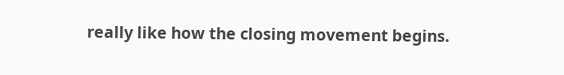really like how the closing movement begins.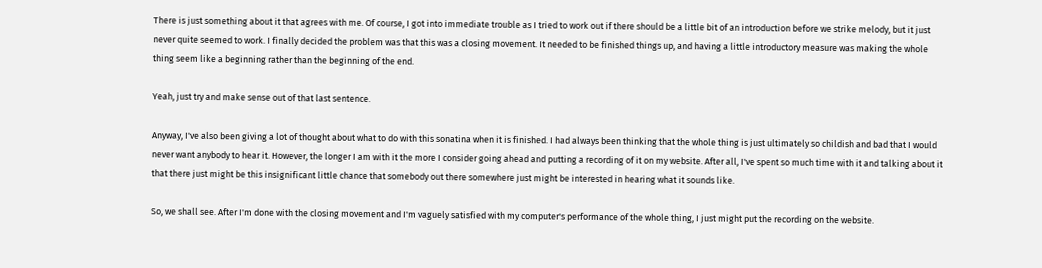There is just something about it that agrees with me. Of course, I got into immediate trouble as I tried to work out if there should be a little bit of an introduction before we strike melody, but it just never quite seemed to work. I finally decided the problem was that this was a closing movement. It needed to be finished things up, and having a little introductory measure was making the whole thing seem like a beginning rather than the beginning of the end.

Yeah, just try and make sense out of that last sentence.

Anyway, I've also been giving a lot of thought about what to do with this sonatina when it is finished. I had always been thinking that the whole thing is just ultimately so childish and bad that I would never want anybody to hear it. However, the longer I am with it the more I consider going ahead and putting a recording of it on my website. After all, I've spent so much time with it and talking about it that there just might be this insignificant little chance that somebody out there somewhere just might be interested in hearing what it sounds like.

So, we shall see. After I'm done with the closing movement and I'm vaguely satisfied with my computer's performance of the whole thing, I just might put the recording on the website.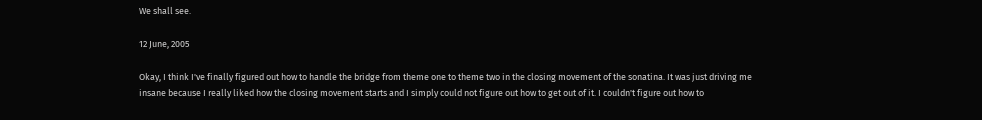We shall see.

12 June, 2005

Okay, I think I've finally figured out how to handle the bridge from theme one to theme two in the closing movement of the sonatina. It was just driving me insane because I really liked how the closing movement starts and I simply could not figure out how to get out of it. I couldn't figure out how to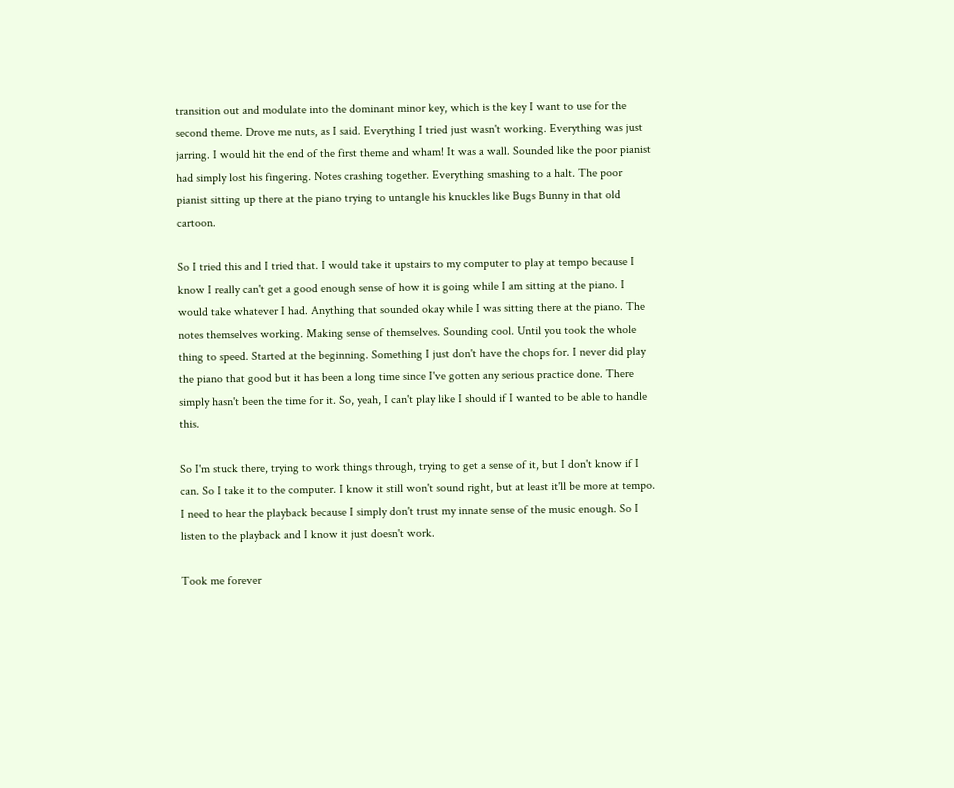transition out and modulate into the dominant minor key, which is the key I want to use for the second theme. Drove me nuts, as I said. Everything I tried just wasn't working. Everything was just jarring. I would hit the end of the first theme and wham! It was a wall. Sounded like the poor pianist had simply lost his fingering. Notes crashing together. Everything smashing to a halt. The poor pianist sitting up there at the piano trying to untangle his knuckles like Bugs Bunny in that old cartoon.

So I tried this and I tried that. I would take it upstairs to my computer to play at tempo because I know I really can't get a good enough sense of how it is going while I am sitting at the piano. I would take whatever I had. Anything that sounded okay while I was sitting there at the piano. The notes themselves working. Making sense of themselves. Sounding cool. Until you took the whole thing to speed. Started at the beginning. Something I just don't have the chops for. I never did play the piano that good but it has been a long time since I've gotten any serious practice done. There simply hasn't been the time for it. So, yeah, I can't play like I should if I wanted to be able to handle this.

So I'm stuck there, trying to work things through, trying to get a sense of it, but I don't know if I can. So I take it to the computer. I know it still won't sound right, but at least it'll be more at tempo. I need to hear the playback because I simply don't trust my innate sense of the music enough. So I listen to the playback and I know it just doesn't work.

Took me forever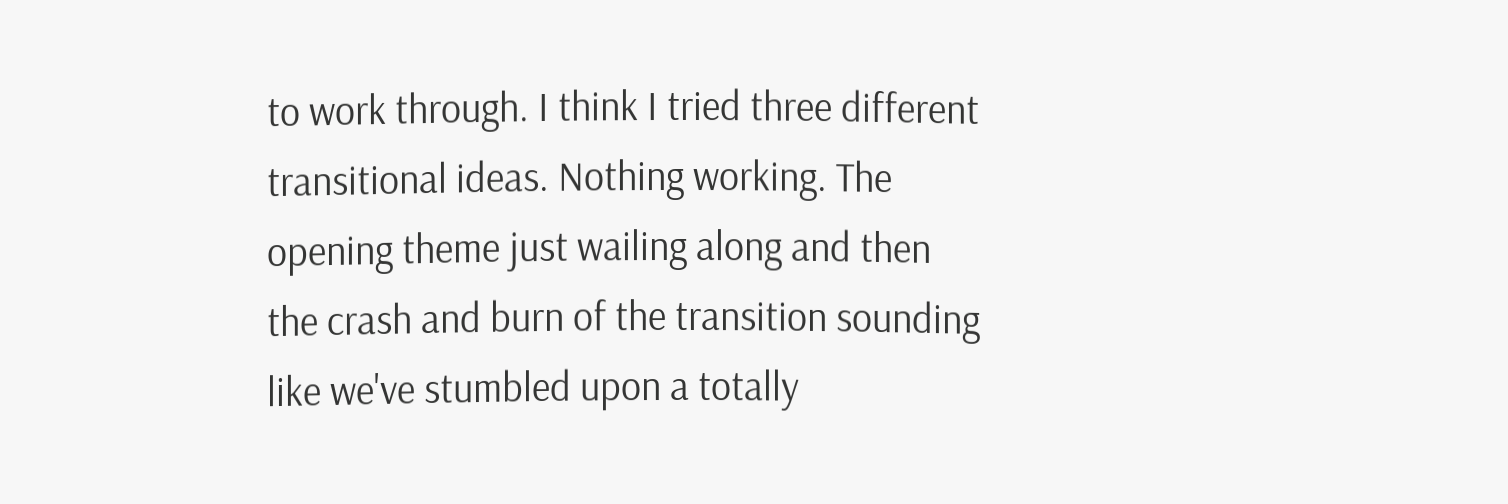to work through. I think I tried three different transitional ideas. Nothing working. The opening theme just wailing along and then the crash and burn of the transition sounding like we've stumbled upon a totally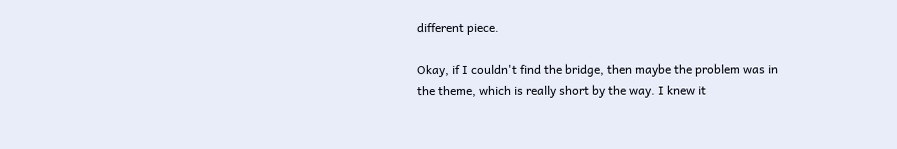different piece.

Okay, if I couldn't find the bridge, then maybe the problem was in the theme, which is really short by the way. I knew it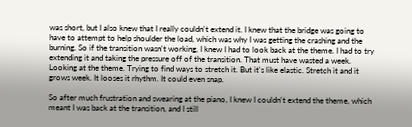was short, but I also knew that I really couldn't extend it. I knew that the bridge was going to have to attempt to help shoulder the load, which was why I was getting the crashing and the burning. So if the transition wasn't working, I knew I had to look back at the theme. I had to try extending it and taking the pressure off of the transition. That must have wasted a week. Looking at the theme. Trying to find ways to stretch it. But it's like elastic. Stretch it and it grows week. It looses it rhythm. It could even snap.

So after much frustration and swearing at the piano, I knew I couldn't extend the theme, which meant I was back at the transition, and I still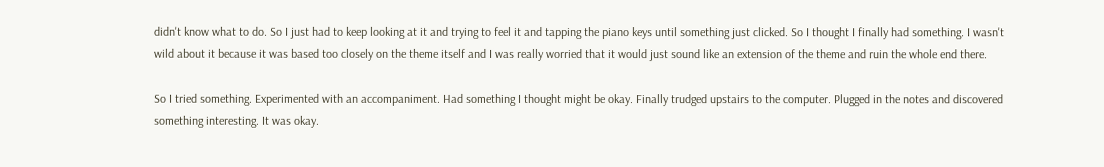didn't know what to do. So I just had to keep looking at it and trying to feel it and tapping the piano keys until something just clicked. So I thought I finally had something. I wasn't wild about it because it was based too closely on the theme itself and I was really worried that it would just sound like an extension of the theme and ruin the whole end there.

So I tried something. Experimented with an accompaniment. Had something I thought might be okay. Finally trudged upstairs to the computer. Plugged in the notes and discovered something interesting. It was okay.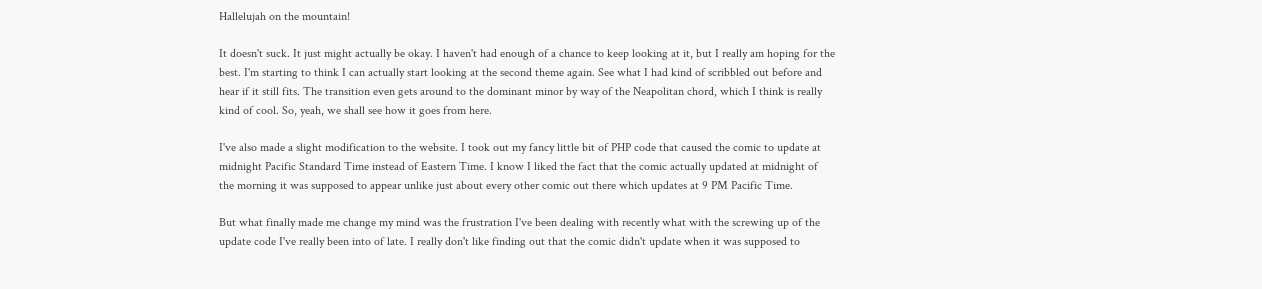Hallelujah on the mountain!

It doesn't suck. It just might actually be okay. I haven't had enough of a chance to keep looking at it, but I really am hoping for the best. I'm starting to think I can actually start looking at the second theme again. See what I had kind of scribbled out before and hear if it still fits. The transition even gets around to the dominant minor by way of the Neapolitan chord, which I think is really kind of cool. So, yeah, we shall see how it goes from here.

I've also made a slight modification to the website. I took out my fancy little bit of PHP code that caused the comic to update at midnight Pacific Standard Time instead of Eastern Time. I know I liked the fact that the comic actually updated at midnight of the morning it was supposed to appear unlike just about every other comic out there which updates at 9 PM Pacific Time.

But what finally made me change my mind was the frustration I've been dealing with recently what with the screwing up of the update code I've really been into of late. I really don't like finding out that the comic didn't update when it was supposed to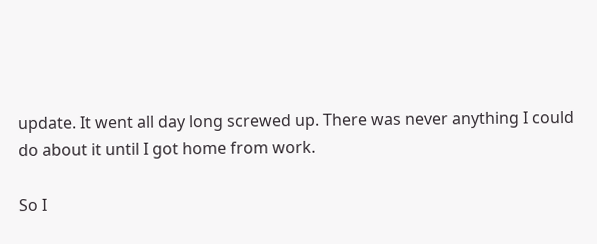update. It went all day long screwed up. There was never anything I could do about it until I got home from work.

So I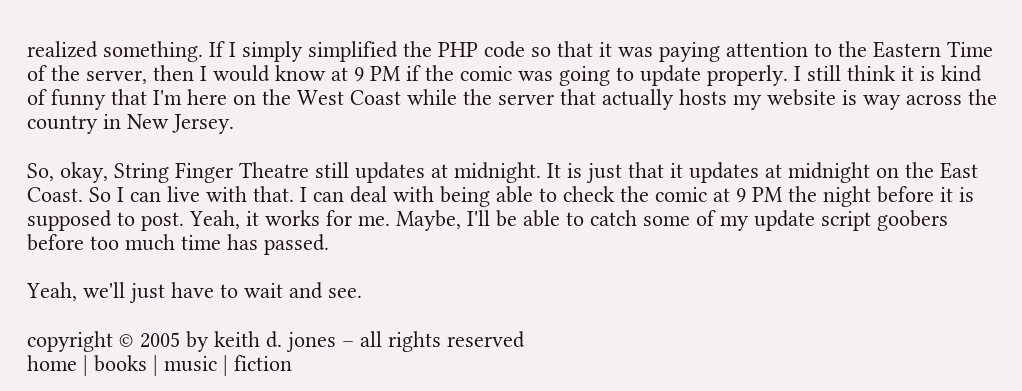realized something. If I simply simplified the PHP code so that it was paying attention to the Eastern Time of the server, then I would know at 9 PM if the comic was going to update properly. I still think it is kind of funny that I'm here on the West Coast while the server that actually hosts my website is way across the country in New Jersey.

So, okay, String Finger Theatre still updates at midnight. It is just that it updates at midnight on the East Coast. So I can live with that. I can deal with being able to check the comic at 9 PM the night before it is supposed to post. Yeah, it works for me. Maybe, I'll be able to catch some of my update script goobers before too much time has passed.

Yeah, we'll just have to wait and see.

copyright © 2005 by keith d. jones – all rights reserved
home | books | music | fiction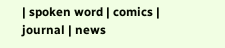| spoken word | comics | journal | news